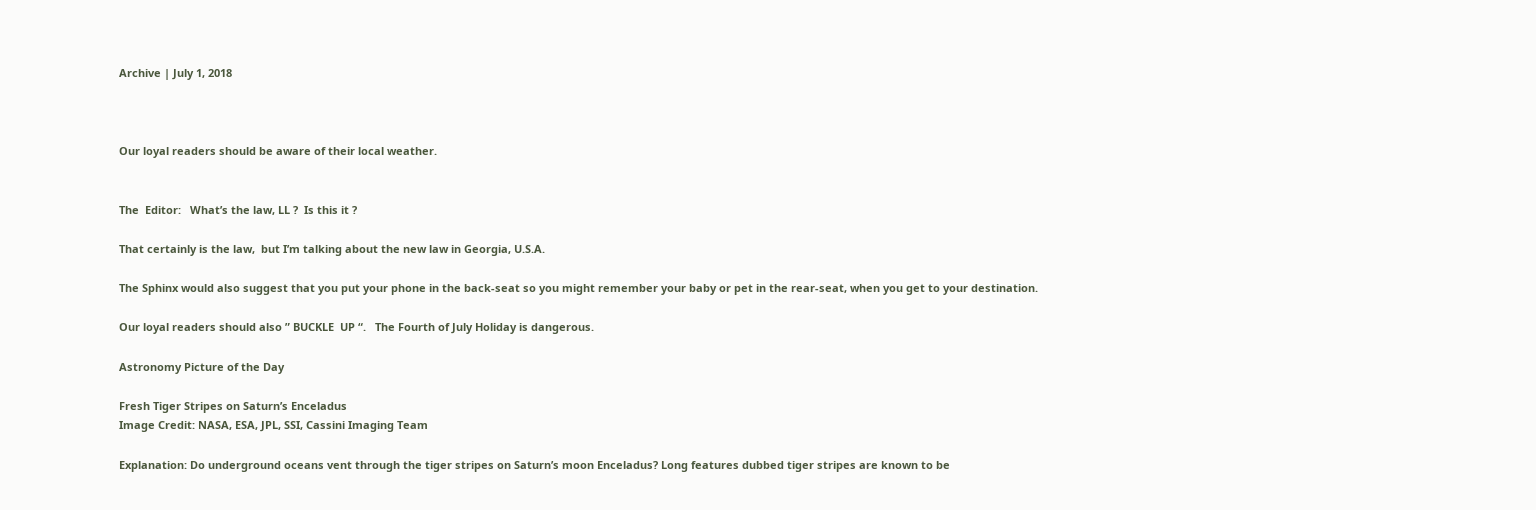Archive | July 1, 2018



Our loyal readers should be aware of their local weather.


The  Editor:   What’s the law, LL ?  Is this it ?

That certainly is the law,  but I’m talking about the new law in Georgia, U.S.A.

The Sphinx would also suggest that you put your phone in the back-seat so you might remember your baby or pet in the rear-seat, when you get to your destination.

Our loyal readers should also ” BUCKLE  UP “.   The Fourth of July Holiday is dangerous.

Astronomy Picture of the Day

Fresh Tiger Stripes on Saturn’s Enceladus
Image Credit: NASA, ESA, JPL, SSI, Cassini Imaging Team

Explanation: Do underground oceans vent through the tiger stripes on Saturn’s moon Enceladus? Long features dubbed tiger stripes are known to be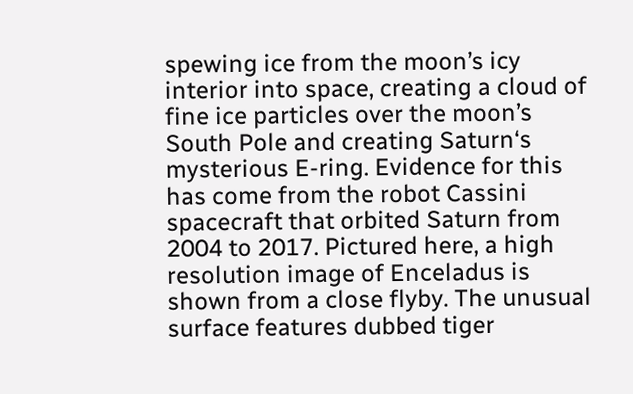spewing ice from the moon’s icy interior into space, creating a cloud of fine ice particles over the moon’s South Pole and creating Saturn‘s mysterious E-ring. Evidence for this has come from the robot Cassini spacecraft that orbited Saturn from 2004 to 2017. Pictured here, a high resolution image of Enceladus is shown from a close flyby. The unusual surface features dubbed tiger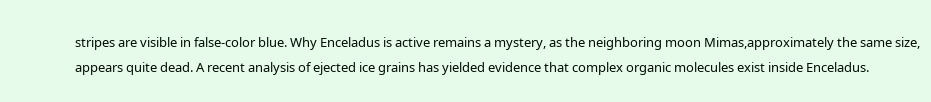stripes are visible in false-color blue. Why Enceladus is active remains a mystery, as the neighboring moon Mimas,approximately the same size, appears quite dead. A recent analysis of ejected ice grains has yielded evidence that complex organic molecules exist inside Enceladus.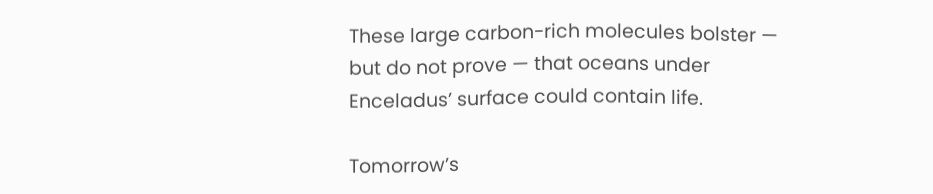These large carbon-rich molecules bolster — but do not prove — that oceans under Enceladus’ surface could contain life.

Tomorrow’s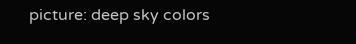picture: deep sky colors